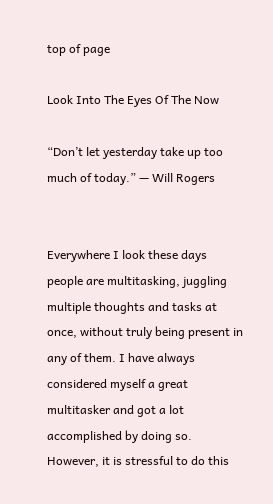top of page

Look Into The Eyes Of The Now

“Don’t let yesterday take up too much of today.” — Will Rogers


Everywhere I look these days people are multitasking, juggling multiple thoughts and tasks at once, without truly being present in any of them. I have always considered myself a great multitasker and got a lot accomplished by doing so. However, it is stressful to do this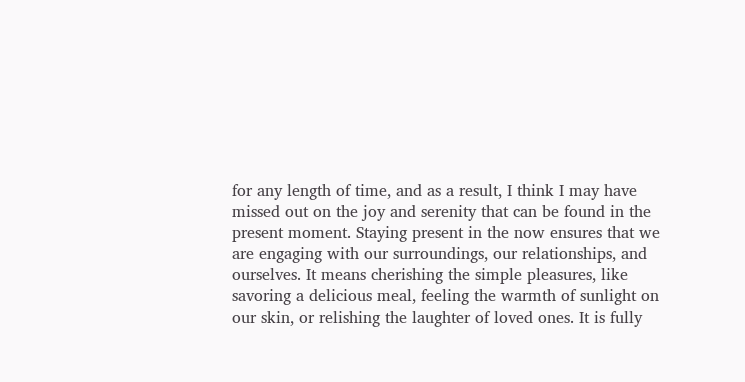for any length of time, and as a result, I think I may have missed out on the joy and serenity that can be found in the present moment. Staying present in the now ensures that we are engaging with our surroundings, our relationships, and ourselves. It means cherishing the simple pleasures, like savoring a delicious meal, feeling the warmth of sunlight on our skin, or relishing the laughter of loved ones. It is fully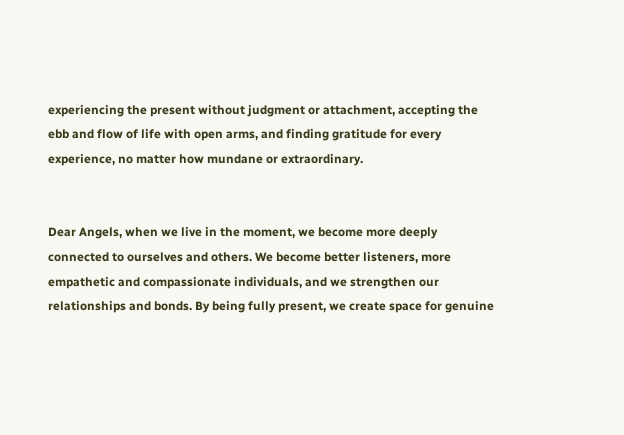experiencing the present without judgment or attachment, accepting the ebb and flow of life with open arms, and finding gratitude for every experience, no matter how mundane or extraordinary.


Dear Angels, when we live in the moment, we become more deeply connected to ourselves and others. We become better listeners, more empathetic and compassionate individuals, and we strengthen our relationships and bonds. By being fully present, we create space for genuine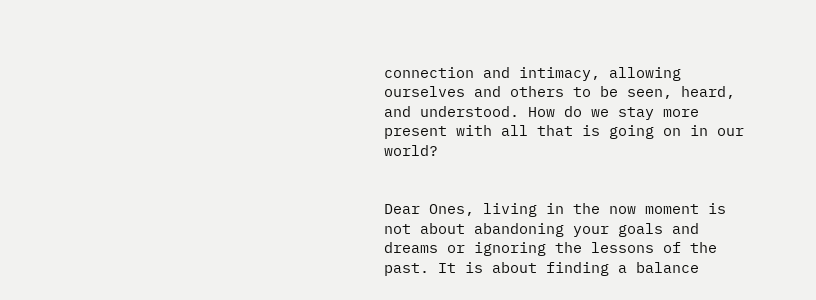connection and intimacy, allowing ourselves and others to be seen, heard, and understood. How do we stay more present with all that is going on in our world?


Dear Ones, living in the now moment is not about abandoning your goals and dreams or ignoring the lessons of the past. It is about finding a balance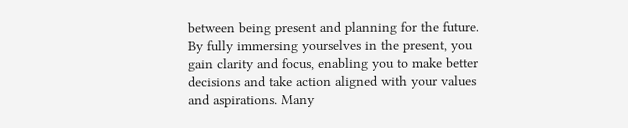between being present and planning for the future. By fully immersing yourselves in the present, you gain clarity and focus, enabling you to make better decisions and take action aligned with your values and aspirations. Many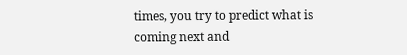times, you try to predict what is coming next and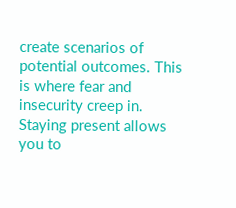create scenarios of potential outcomes. This is where fear and insecurity creep in. Staying present allows you to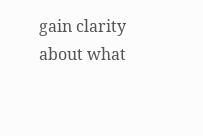gain clarity about what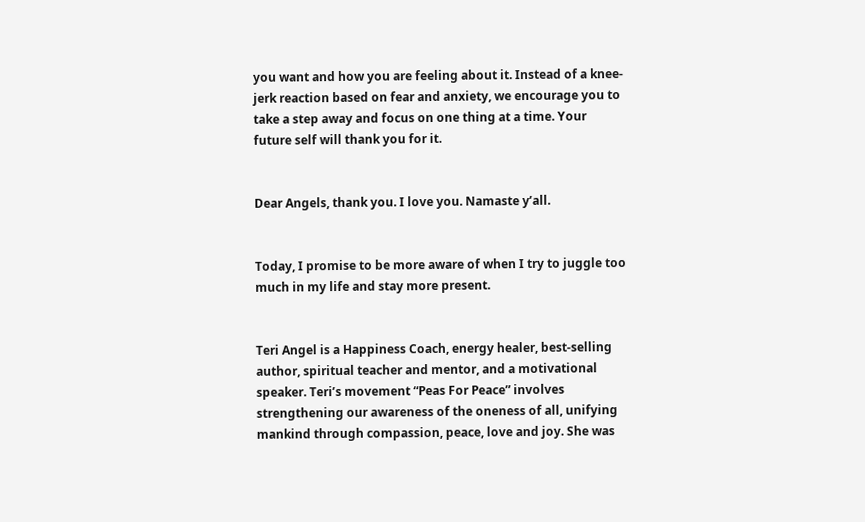you want and how you are feeling about it. Instead of a knee-jerk reaction based on fear and anxiety, we encourage you to take a step away and focus on one thing at a time. Your future self will thank you for it.


Dear Angels, thank you. I love you. Namaste y’all.


Today, I promise to be more aware of when I try to juggle too much in my life and stay more present.


Teri Angel is a Happiness Coach, energy healer, best-selling author, spiritual teacher and mentor, and a motivational speaker. Teri’s movement “Peas For Peace” involves strengthening our awareness of the oneness of all, unifying mankind through compassion, peace, love and joy. She was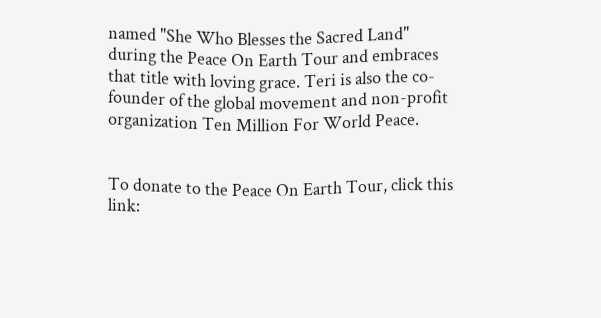named "She Who Blesses the Sacred Land" during the Peace On Earth Tour and embraces that title with loving grace. Teri is also the co-founder of the global movement and non-profit organization Ten Million For World Peace.


To donate to the Peace On Earth Tour, click this link: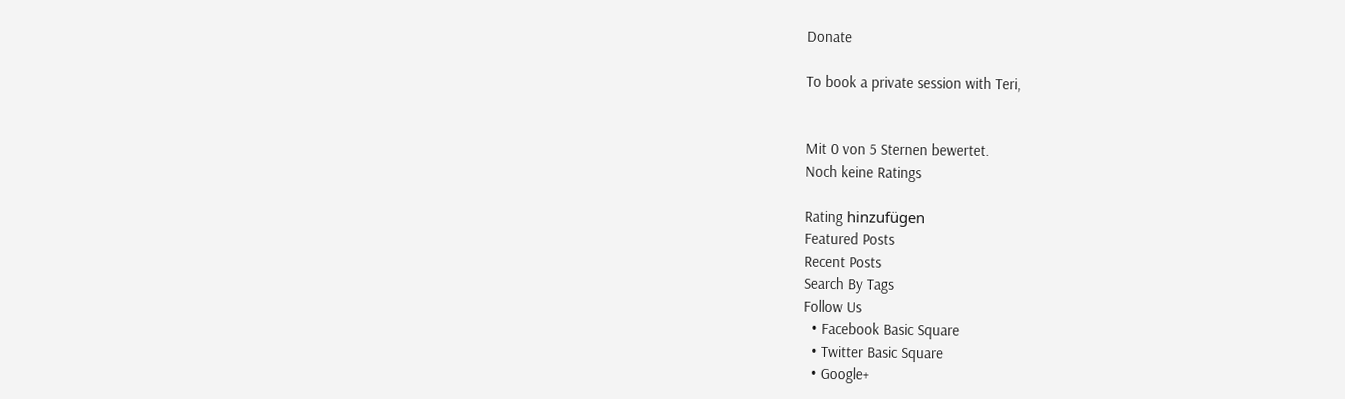Donate

To book a private session with Teri,


Mit 0 von 5 Sternen bewertet.
Noch keine Ratings

Rating hinzufügen
Featured Posts
Recent Posts
Search By Tags
Follow Us
  • Facebook Basic Square
  • Twitter Basic Square
  • Google+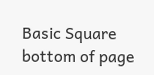Basic Square
bottom of page